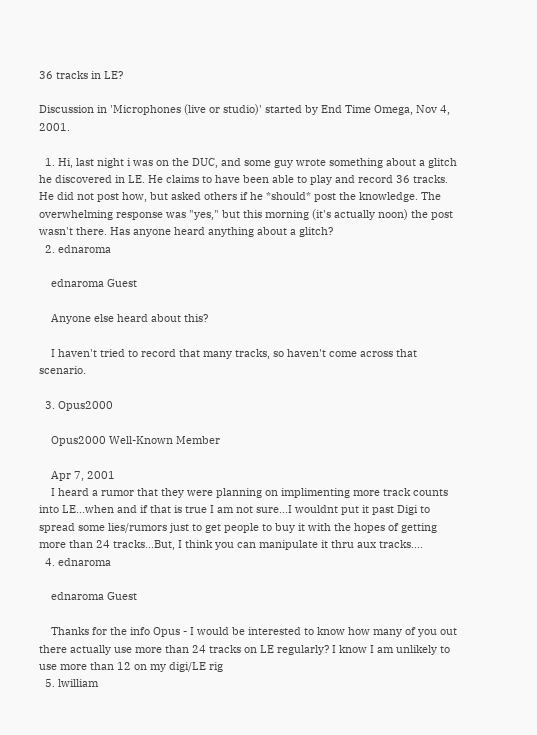36 tracks in LE?

Discussion in 'Microphones (live or studio)' started by End Time Omega, Nov 4, 2001.

  1. Hi, last night i was on the DUC, and some guy wrote something about a glitch he discovered in LE. He claims to have been able to play and record 36 tracks. He did not post how, but asked others if he *should* post the knowledge. The overwhelming response was "yes," but this morning (it's actually noon) the post wasn't there. Has anyone heard anything about a glitch?
  2. ednaroma

    ednaroma Guest

    Anyone else heard about this?

    I haven't tried to record that many tracks, so haven't come across that scenario.

  3. Opus2000

    Opus2000 Well-Known Member

    Apr 7, 2001
    I heard a rumor that they were planning on implimenting more track counts into LE...when and if that is true I am not sure...I wouldnt put it past Digi to spread some lies/rumors just to get people to buy it with the hopes of getting more than 24 tracks...But, I think you can manipulate it thru aux tracks....
  4. ednaroma

    ednaroma Guest

    Thanks for the info Opus - I would be interested to know how many of you out there actually use more than 24 tracks on LE regularly? I know I am unlikely to use more than 12 on my digi/LE rig
  5. lwilliam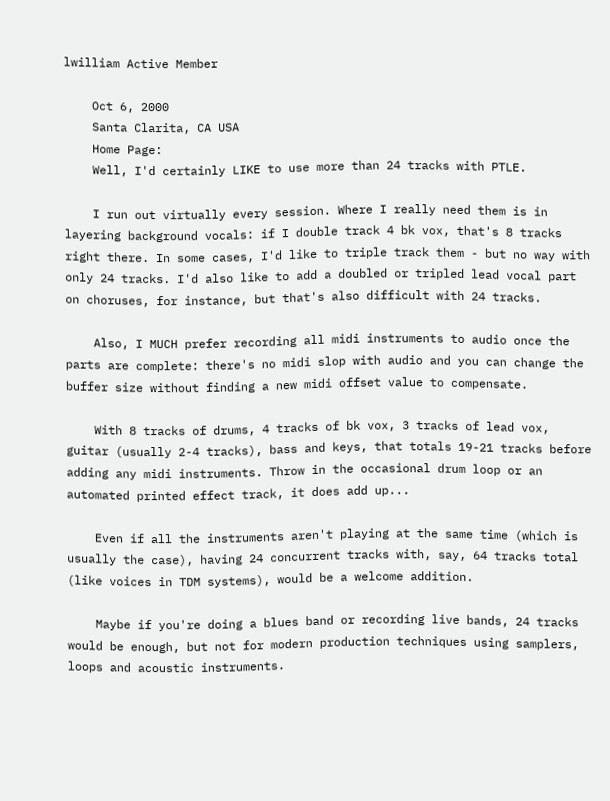lwilliam Active Member

    Oct 6, 2000
    Santa Clarita, CA USA
    Home Page:
    Well, I'd certainly LIKE to use more than 24 tracks with PTLE.

    I run out virtually every session. Where I really need them is in layering background vocals: if I double track 4 bk vox, that's 8 tracks right there. In some cases, I'd like to triple track them - but no way with only 24 tracks. I'd also like to add a doubled or tripled lead vocal part on choruses, for instance, but that's also difficult with 24 tracks.

    Also, I MUCH prefer recording all midi instruments to audio once the parts are complete: there's no midi slop with audio and you can change the buffer size without finding a new midi offset value to compensate.

    With 8 tracks of drums, 4 tracks of bk vox, 3 tracks of lead vox, guitar (usually 2-4 tracks), bass and keys, that totals 19-21 tracks before adding any midi instruments. Throw in the occasional drum loop or an automated printed effect track, it does add up...

    Even if all the instruments aren't playing at the same time (which is usually the case), having 24 concurrent tracks with, say, 64 tracks total (like voices in TDM systems), would be a welcome addition.

    Maybe if you're doing a blues band or recording live bands, 24 tracks would be enough, but not for modern production techniques using samplers, loops and acoustic instruments.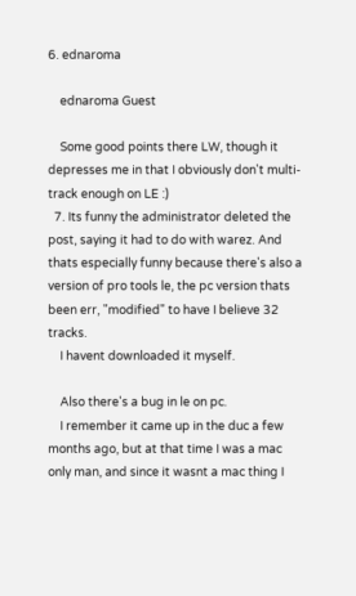6. ednaroma

    ednaroma Guest

    Some good points there LW, though it depresses me in that I obviously don't multi-track enough on LE :)
  7. Its funny the administrator deleted the post, saying it had to do with warez. And thats especially funny because there's also a version of pro tools le, the pc version thats been err, "modified" to have I believe 32 tracks.
    I havent downloaded it myself.

    Also there's a bug in le on pc.
    I remember it came up in the duc a few months ago, but at that time I was a mac only man, and since it wasnt a mac thing I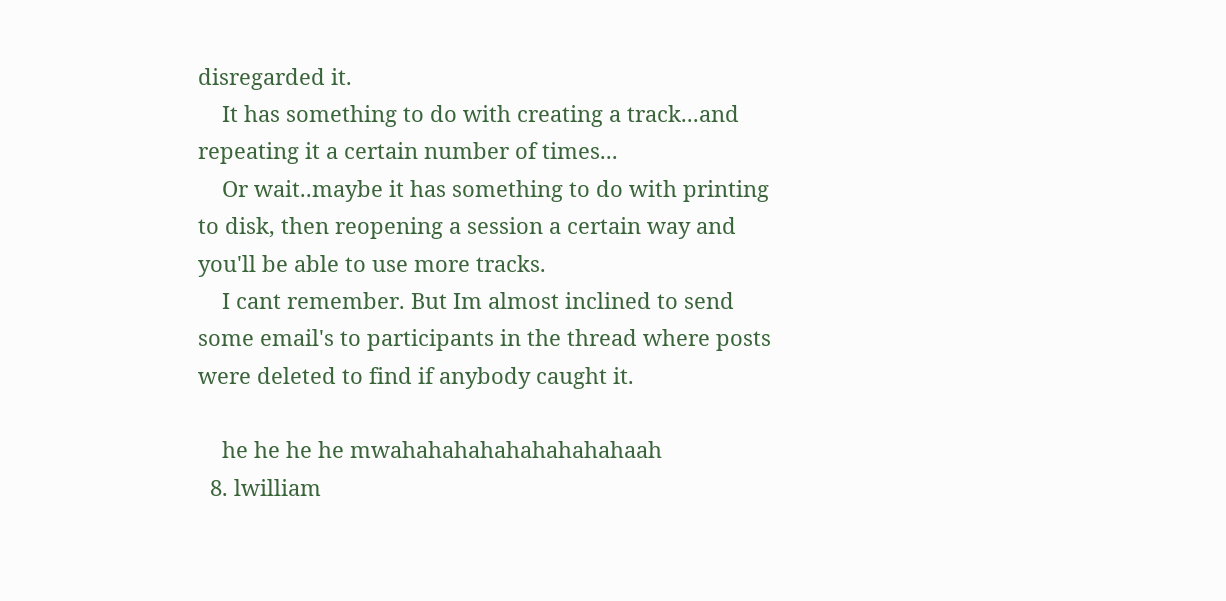disregarded it.
    It has something to do with creating a track...and repeating it a certain number of times...
    Or wait..maybe it has something to do with printing to disk, then reopening a session a certain way and you'll be able to use more tracks.
    I cant remember. But Im almost inclined to send some email's to participants in the thread where posts were deleted to find if anybody caught it.

    he he he he mwahahahahahahahahahaah
  8. lwilliam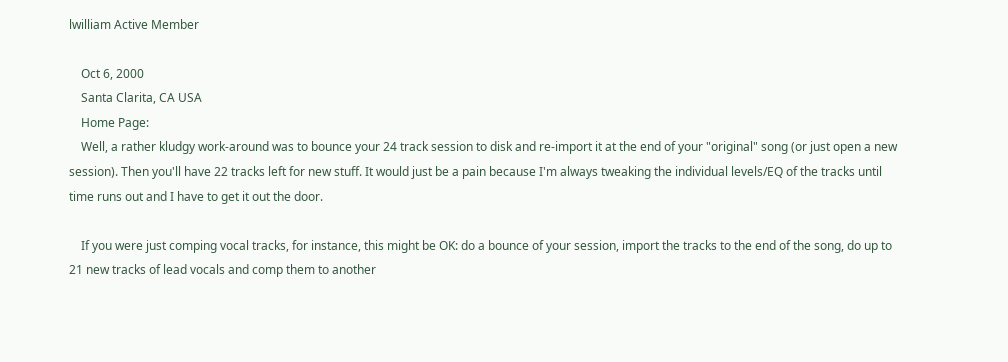lwilliam Active Member

    Oct 6, 2000
    Santa Clarita, CA USA
    Home Page:
    Well, a rather kludgy work-around was to bounce your 24 track session to disk and re-import it at the end of your "original" song (or just open a new session). Then you'll have 22 tracks left for new stuff. It would just be a pain because I'm always tweaking the individual levels/EQ of the tracks until time runs out and I have to get it out the door.

    If you were just comping vocal tracks, for instance, this might be OK: do a bounce of your session, import the tracks to the end of the song, do up to 21 new tracks of lead vocals and comp them to another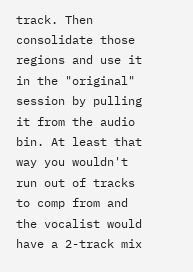track. Then consolidate those regions and use it in the "original" session by pulling it from the audio bin. At least that way you wouldn't run out of tracks to comp from and the vocalist would have a 2-track mix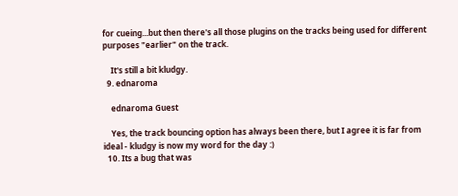for cueing...but then there's all those plugins on the tracks being used for different purposes "earlier" on the track.

    It's still a bit kludgy.
  9. ednaroma

    ednaroma Guest

    Yes, the track bouncing option has always been there, but I agree it is far from ideal - kludgy is now my word for the day :)
  10. Its a bug that was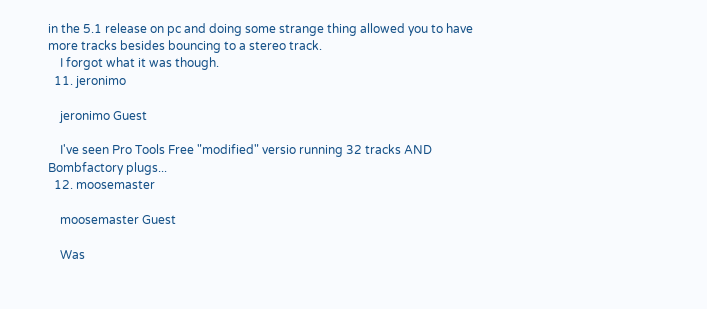in the 5.1 release on pc and doing some strange thing allowed you to have more tracks besides bouncing to a stereo track.
    I forgot what it was though.
  11. jeronimo

    jeronimo Guest

    I've seen Pro Tools Free "modified" versio running 32 tracks AND Bombfactory plugs...
  12. moosemaster

    moosemaster Guest

    Was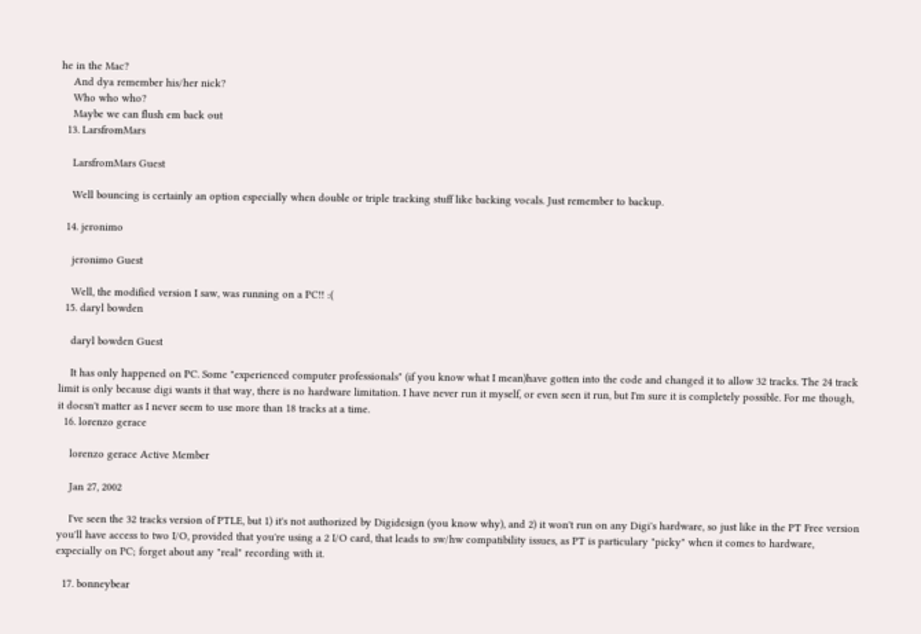he in the Mac?
    And dya remember his/her nick?
    Who who who?
    Maybe we can flush em back out
  13. LarsfromMars

    LarsfromMars Guest

    Well bouncing is certainly an option especially when double or triple tracking stuff like backing vocals. Just remember to backup.

  14. jeronimo

    jeronimo Guest

    Well, the modified version I saw, was running on a PC!! :(
  15. daryl bowden

    daryl bowden Guest

    It has only happened on PC. Some "experienced computer professionals" (if you know what I mean)have gotten into the code and changed it to allow 32 tracks. The 24 track limit is only because digi wants it that way, there is no hardware limitation. I have never run it myself, or even seen it run, but I'm sure it is completely possible. For me though, it doesn't matter as I never seem to use more than 18 tracks at a time.
  16. lorenzo gerace

    lorenzo gerace Active Member

    Jan 27, 2002

    I've seen the 32 tracks version of PTLE, but 1) it's not authorized by Digidesign (you know why), and 2) it won't run on any Digi's hardware, so just like in the PT Free version you'll have access to two I/O, provided that you're using a 2 I/O card, that leads to sw/hw compatibility issues, as PT is particulary "picky" when it comes to hardware, expecially on PC; forget about any "real" recording with it.

  17. bonneybear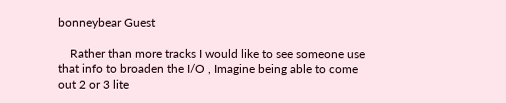bonneybear Guest

    Rather than more tracks I would like to see someone use that info to broaden the I/O , Imagine being able to come out 2 or 3 lite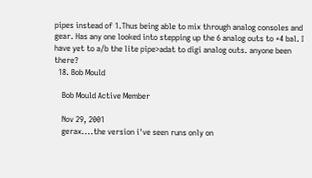pipes instead of 1.Thus being able to mix through analog consoles and gear. Has any one looked into stepping up the 6 analog outs to +4 bal. I have yet to a/b the lite pipe>adat to digi analog outs. anyone been there?
  18. Bob Mould

    Bob Mould Active Member

    Nov 29, 2001
    gerax....the version i've seen runs only on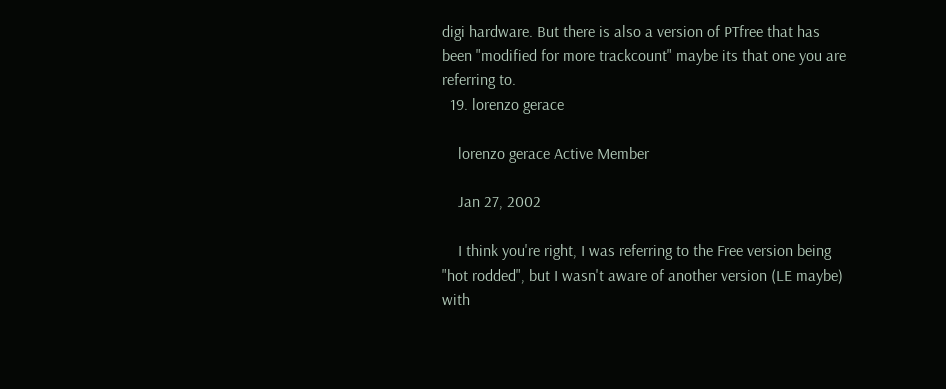digi hardware. But there is also a version of PTfree that has been "modified for more trackcount" maybe its that one you are referring to.
  19. lorenzo gerace

    lorenzo gerace Active Member

    Jan 27, 2002

    I think you're right, I was referring to the Free version being "hot rodded", but I wasn't aware of another version (LE maybe) with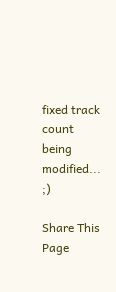fixed track count being modified... ;)

Share This Page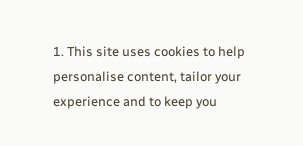1. This site uses cookies to help personalise content, tailor your experience and to keep you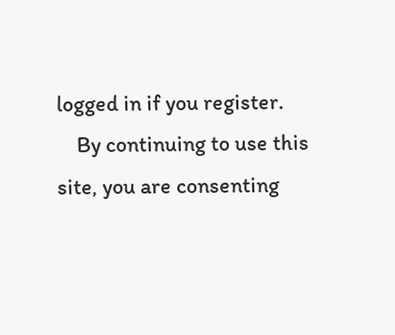logged in if you register.
    By continuing to use this site, you are consenting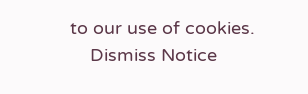to our use of cookies.
    Dismiss Notice